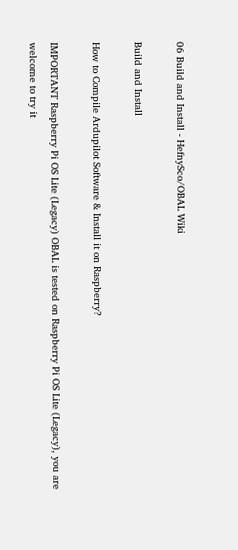06 Build and Install - HefnySco/OBAL Wiki

Build and Install

How to Compile Ardupilot Software & Install it on Raspberry?

IMPORTANT Raspberry Pi OS Lite (Legacy) OBAL is tested on Raspberry Pi OS Lite (Legacy), you are welcome to try it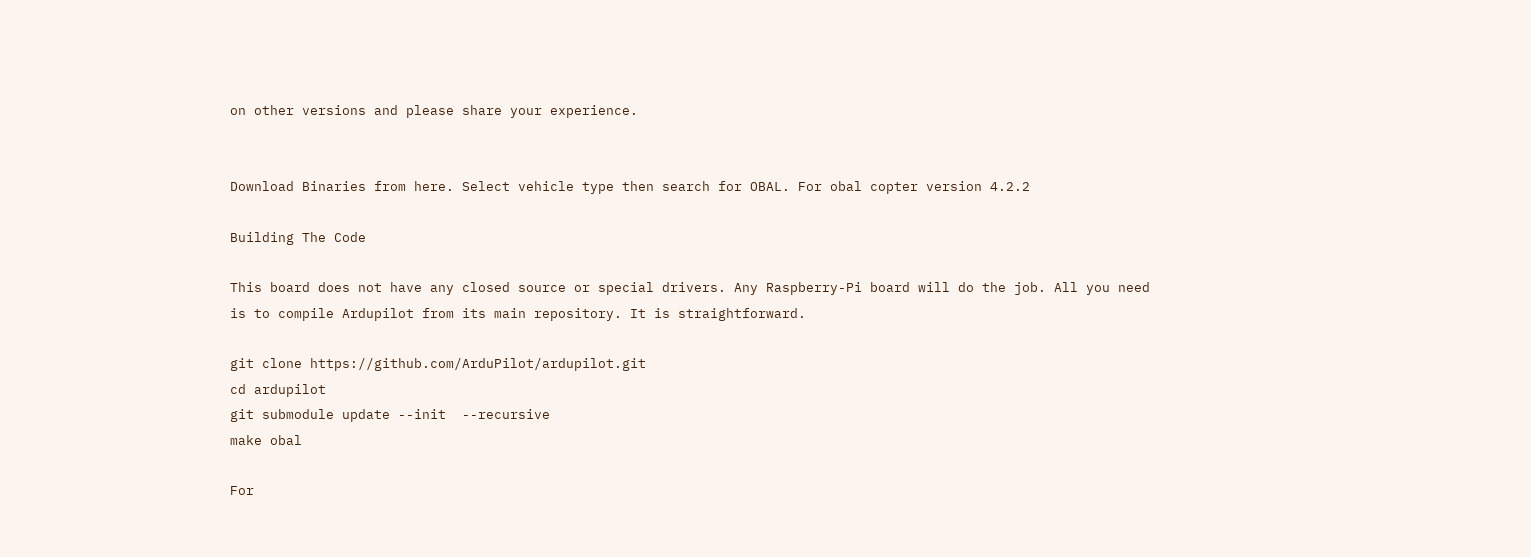on other versions and please share your experience.


Download Binaries from here. Select vehicle type then search for OBAL. For obal copter version 4.2.2

Building The Code

This board does not have any closed source or special drivers. Any Raspberry-Pi board will do the job. All you need is to compile Ardupilot from its main repository. It is straightforward.

git clone https://github.com/ArduPilot/ardupilot.git
cd ardupilot
git submodule update --init  --recursive
make obal

For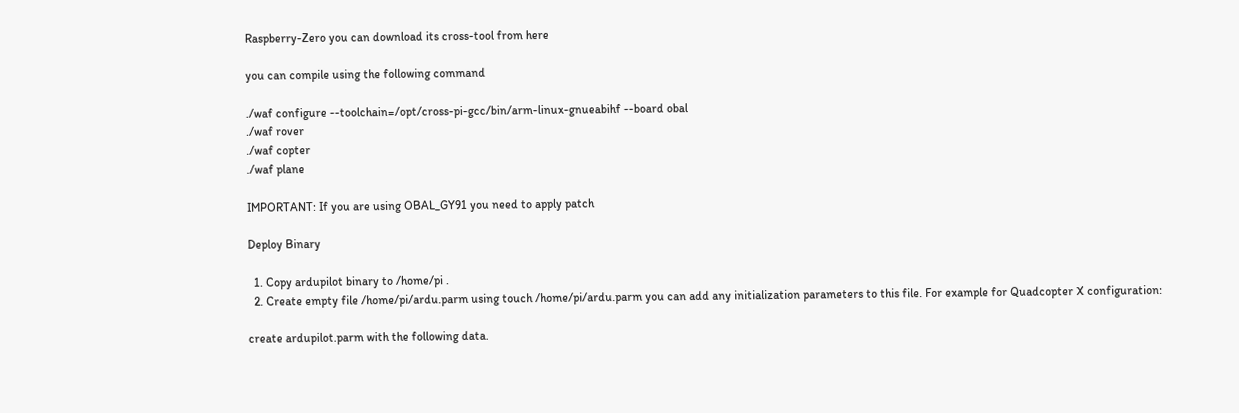Raspberry-Zero you can download its cross-tool from here

you can compile using the following command

./waf configure --toolchain=/opt/cross-pi-gcc/bin/arm-linux-gnueabihf --board obal
./waf rover
./waf copter
./waf plane

IMPORTANT: If you are using OBAL_GY91 you need to apply patch

Deploy Binary

  1. Copy ardupilot binary to /home/pi .
  2. Create empty file /home/pi/ardu.parm using touch /home/pi/ardu.parm you can add any initialization parameters to this file. For example for Quadcopter X configuration:

create ardupilot.parm with the following data.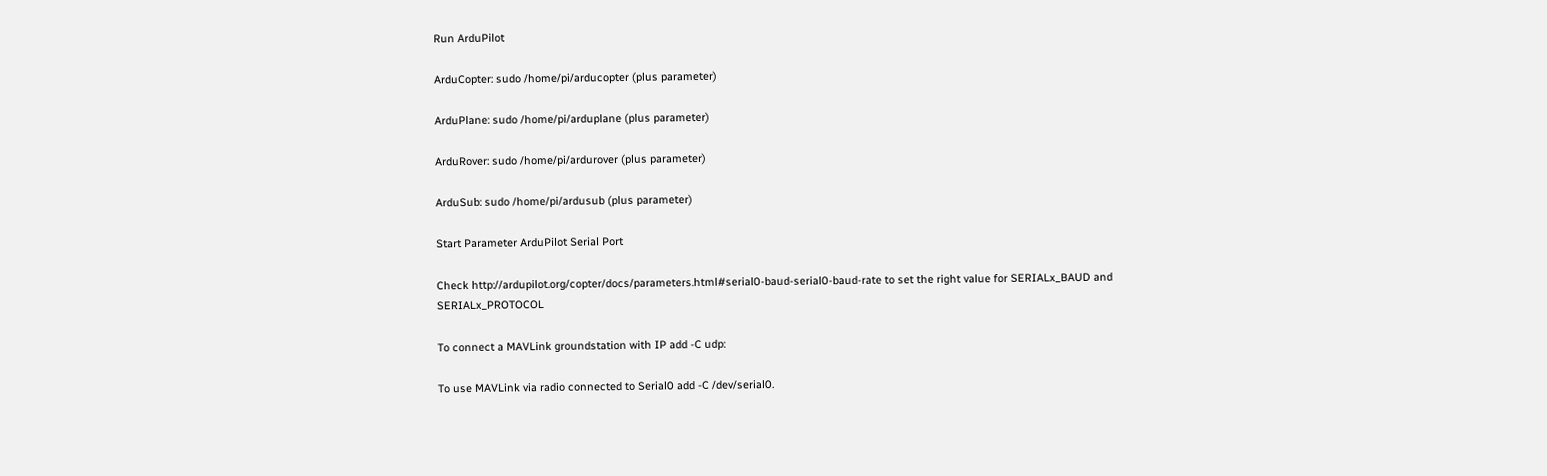Run ArduPilot

ArduCopter: sudo /home/pi/arducopter (plus parameter)

ArduPlane: sudo /home/pi/arduplane (plus parameter)

ArduRover: sudo /home/pi/ardurover (plus parameter)

ArduSub: sudo /home/pi/ardusub (plus parameter)

Start Parameter ArduPilot Serial Port

Check http://ardupilot.org/copter/docs/parameters.html#serial0-baud-serial0-baud-rate to set the right value for SERIALx_BAUD and SERIALx_PROTOCOL

To connect a MAVLink groundstation with IP add -C udp:

To use MAVLink via radio connected to Serial0 add -C /dev/serial0.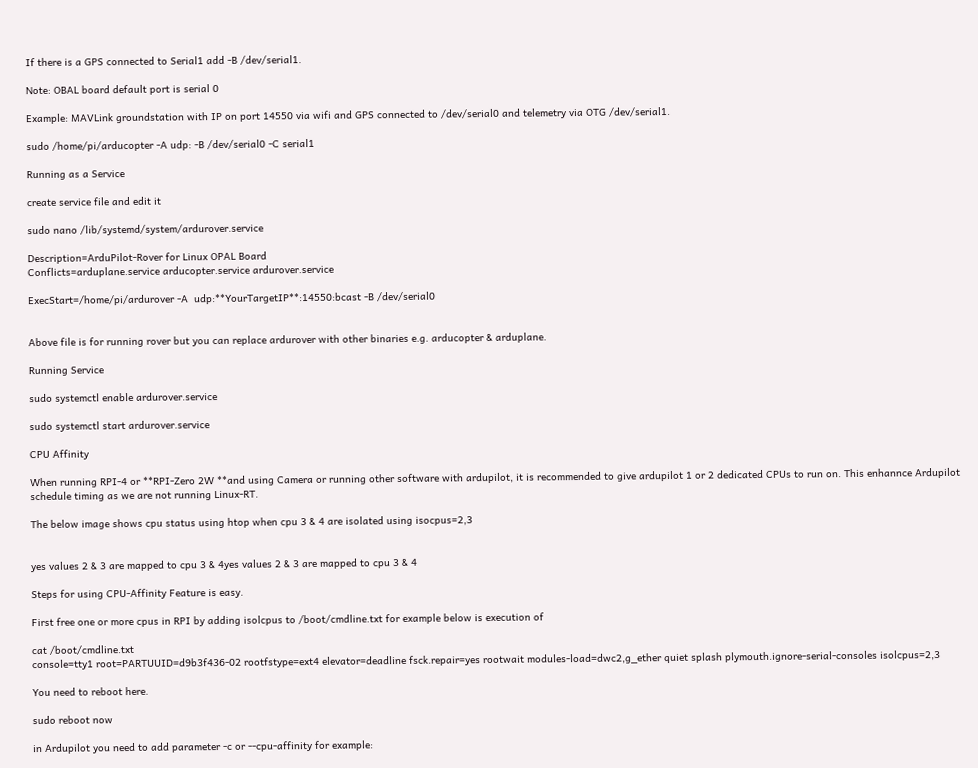If there is a GPS connected to Serial1 add -B /dev/serial1.

Note: OBAL board default port is serial 0

Example: MAVLink groundstation with IP on port 14550 via wifi and GPS connected to /dev/serial0 and telemetry via OTG /dev/serial1.

sudo /home/pi/arducopter -A udp: -B /dev/serial0 -C serial1

Running as a Service

create service file and edit it

sudo nano /lib/systemd/system/ardurover.service

Description=ArduPilot-Rover for Linux OPAL Board
Conflicts=arduplane.service arducopter.service ardurover.service

ExecStart=/home/pi/ardurover -A  udp:**YourTargetIP**:14550:bcast -B /dev/serial0


Above file is for running rover but you can replace ardurover with other binaries e.g. arducopter & arduplane.

Running Service

sudo systemctl enable ardurover.service

sudo systemctl start ardurover.service

CPU Affinity

When running RPI-4 or **RPI-Zero 2W **and using Camera or running other software with ardupilot, it is recommended to give ardupilot 1 or 2 dedicated CPUs to run on. This enhannce Ardupilot schedule timing as we are not running Linux-RT.

The below image shows cpu status using htop when cpu 3 & 4 are isolated using isocpus=2,3


yes values 2 & 3 are mapped to cpu 3 & 4yes values 2 & 3 are mapped to cpu 3 & 4

Steps for using CPU-Affinity Feature is easy.

First free one or more cpus in RPI by adding isolcpus to /boot/cmdline.txt for example below is execution of

cat /boot/cmdline.txt
console=tty1 root=PARTUUID=d9b3f436-02 rootfstype=ext4 elevator=deadline fsck.repair=yes rootwait modules-load=dwc2,g_ether quiet splash plymouth.ignore-serial-consoles isolcpus=2,3

You need to reboot here.

sudo reboot now

in Ardupilot you need to add parameter -c or --cpu-affinity for example: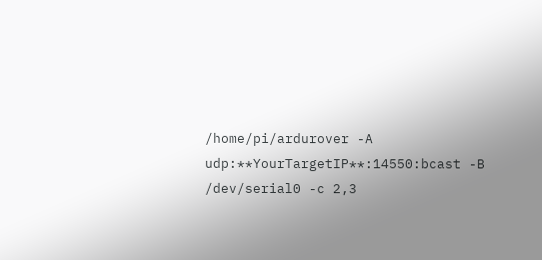/home/pi/ardurover -A  udp:**YourTargetIP**:14550:bcast -B /dev/serial0 -c 2,3